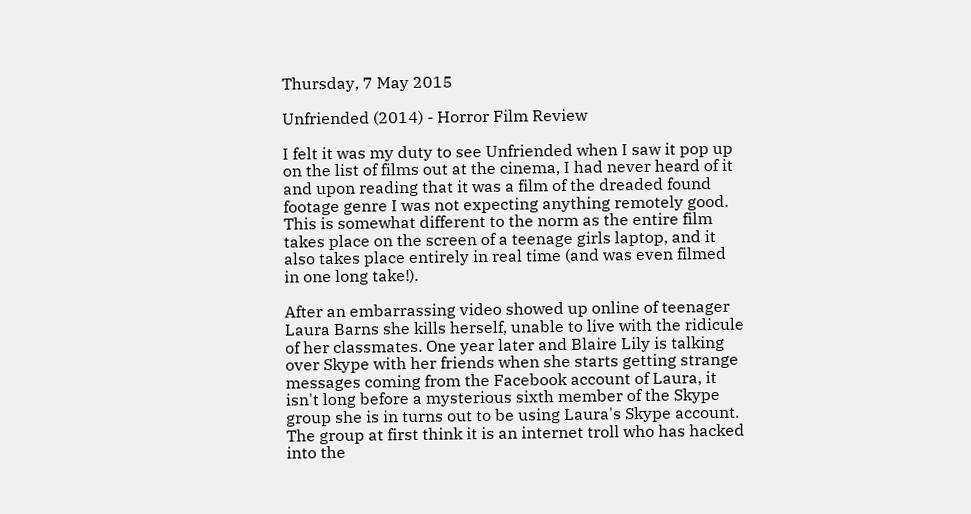Thursday, 7 May 2015

Unfriended (2014) - Horror Film Review

I felt it was my duty to see Unfriended when I saw it pop up on the list of films out at the cinema, I had never heard of it and upon reading that it was a film of the dreaded found footage genre I was not expecting anything remotely good. This is somewhat different to the norm as the entire film takes place on the screen of a teenage girls laptop, and it also takes place entirely in real time (and was even filmed in one long take!).

After an embarrassing video showed up online of teenager Laura Barns she kills herself, unable to live with the ridicule of her classmates. One year later and Blaire Lily is talking over Skype with her friends when she starts getting strange messages coming from the Facebook account of Laura, it isn't long before a mysterious sixth member of the Skype group she is in turns out to be using Laura's Skype account. The group at first think it is an internet troll who has hacked into the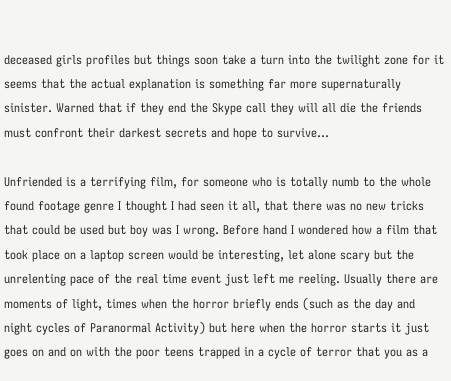deceased girls profiles but things soon take a turn into the twilight zone for it seems that the actual explanation is something far more supernaturally sinister. Warned that if they end the Skype call they will all die the friends must confront their darkest secrets and hope to survive...

Unfriended is a terrifying film, for someone who is totally numb to the whole found footage genre I thought I had seen it all, that there was no new tricks that could be used but boy was I wrong. Before hand I wondered how a film that took place on a laptop screen would be interesting, let alone scary but the unrelenting pace of the real time event just left me reeling. Usually there are moments of light, times when the horror briefly ends (such as the day and night cycles of Paranormal Activity) but here when the horror starts it just goes on and on with the poor teens trapped in a cycle of terror that you as a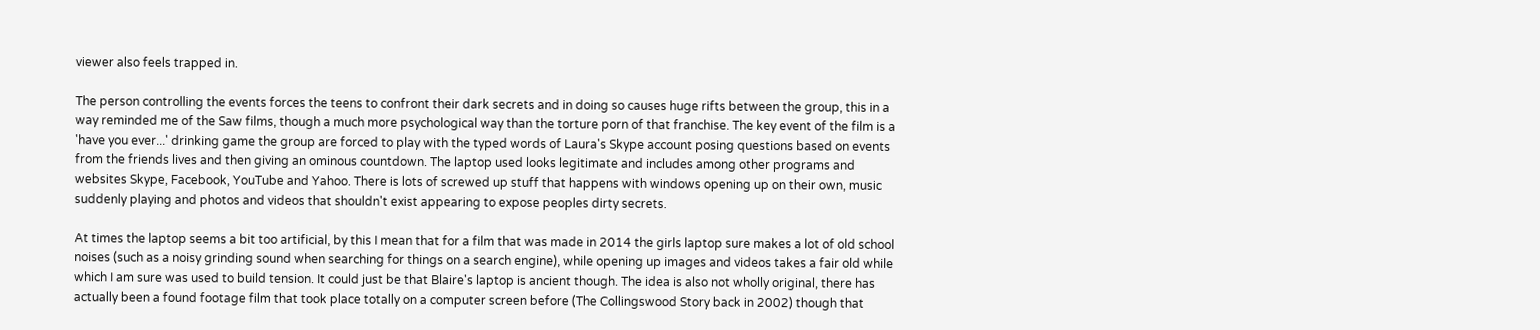viewer also feels trapped in.

The person controlling the events forces the teens to confront their dark secrets and in doing so causes huge rifts between the group, this in a way reminded me of the Saw films, though a much more psychological way than the torture porn of that franchise. The key event of the film is a 'have you ever...' drinking game the group are forced to play with the typed words of Laura's Skype account posing questions based on events from the friends lives and then giving an ominous countdown. The laptop used looks legitimate and includes among other programs and websites Skype, Facebook, YouTube and Yahoo. There is lots of screwed up stuff that happens with windows opening up on their own, music suddenly playing and photos and videos that shouldn't exist appearing to expose peoples dirty secrets.

At times the laptop seems a bit too artificial, by this I mean that for a film that was made in 2014 the girls laptop sure makes a lot of old school noises (such as a noisy grinding sound when searching for things on a search engine), while opening up images and videos takes a fair old while which I am sure was used to build tension. It could just be that Blaire's laptop is ancient though. The idea is also not wholly original, there has actually been a found footage film that took place totally on a computer screen before (The Collingswood Story back in 2002) though that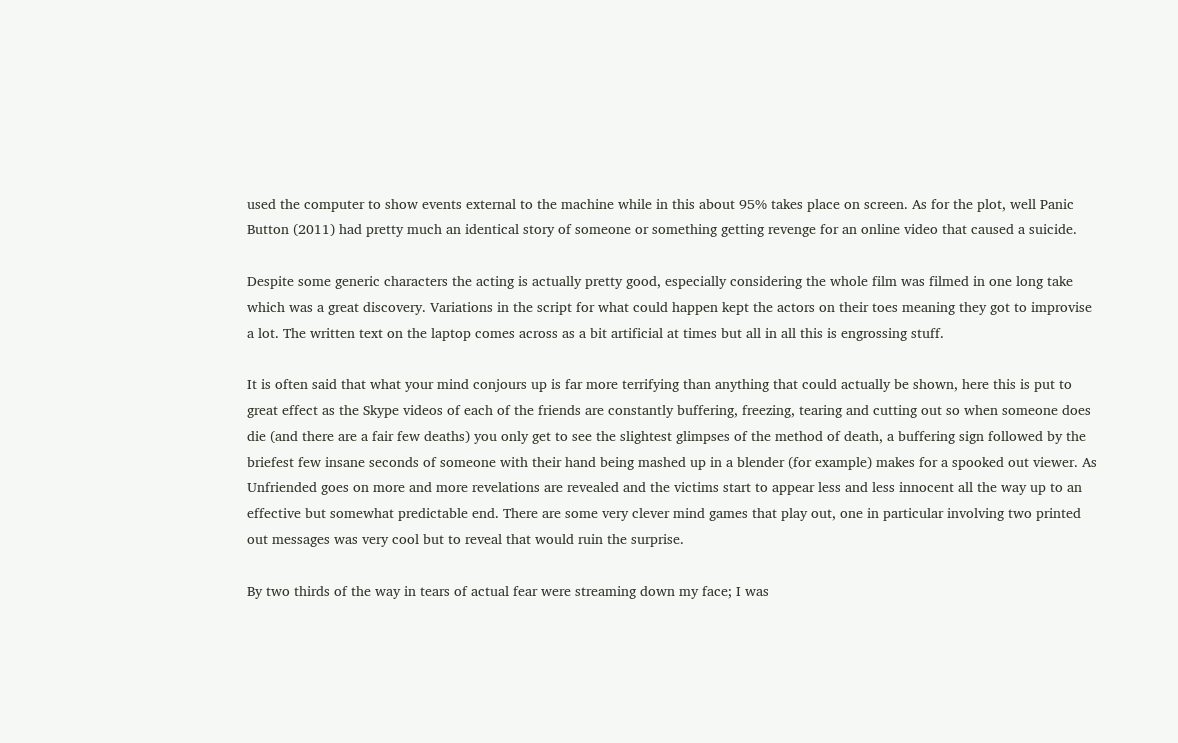used the computer to show events external to the machine while in this about 95% takes place on screen. As for the plot, well Panic Button (2011) had pretty much an identical story of someone or something getting revenge for an online video that caused a suicide.

Despite some generic characters the acting is actually pretty good, especially considering the whole film was filmed in one long take which was a great discovery. Variations in the script for what could happen kept the actors on their toes meaning they got to improvise a lot. The written text on the laptop comes across as a bit artificial at times but all in all this is engrossing stuff.

It is often said that what your mind conjours up is far more terrifying than anything that could actually be shown, here this is put to great effect as the Skype videos of each of the friends are constantly buffering, freezing, tearing and cutting out so when someone does die (and there are a fair few deaths) you only get to see the slightest glimpses of the method of death, a buffering sign followed by the briefest few insane seconds of someone with their hand being mashed up in a blender (for example) makes for a spooked out viewer. As Unfriended goes on more and more revelations are revealed and the victims start to appear less and less innocent all the way up to an effective but somewhat predictable end. There are some very clever mind games that play out, one in particular involving two printed out messages was very cool but to reveal that would ruin the surprise.

By two thirds of the way in tears of actual fear were streaming down my face; I was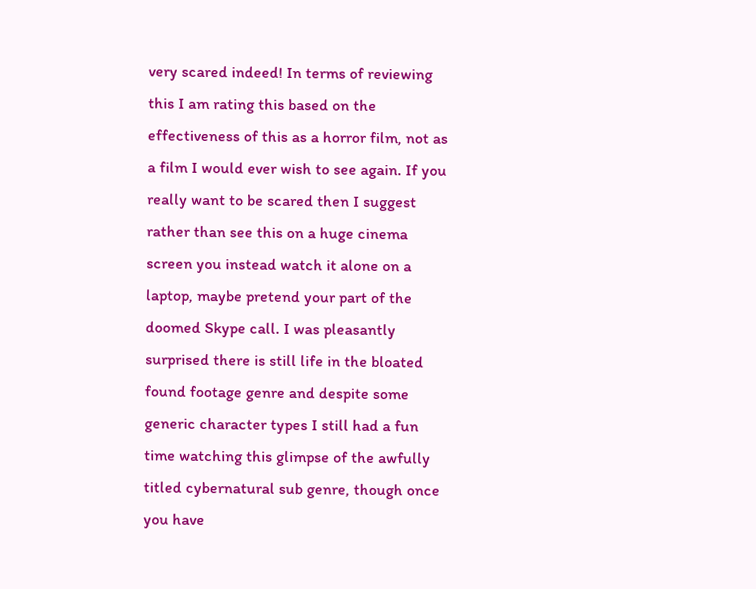very scared indeed! In terms of reviewing this I am rating this based on the effectiveness of this as a horror film, not as a film I would ever wish to see again. If you really want to be scared then I suggest rather than see this on a huge cinema screen you instead watch it alone on a laptop, maybe pretend your part of the doomed Skype call. I was pleasantly surprised there is still life in the bloated found footage genre and despite some generic character types I still had a fun time watching this glimpse of the awfully titled cybernatural sub genre, though once you have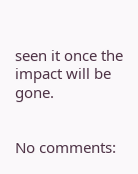seen it once the impact will be gone.


No comments: